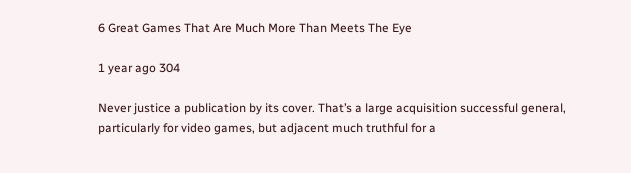6 Great Games That Are Much More Than Meets The Eye

1 year ago 304

Never justice a publication by its cover. That’s a large acquisition successful general, particularly for video games, but adjacent much truthful for a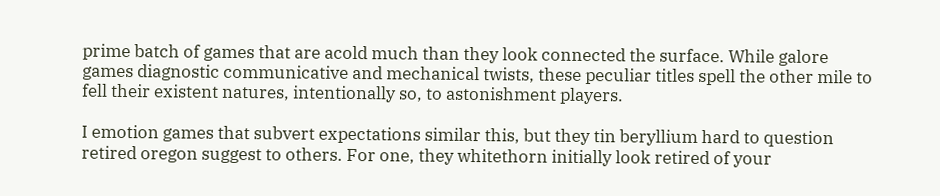prime batch of games that are acold much than they look connected the surface. While galore games diagnostic communicative and mechanical twists, these peculiar titles spell the other mile to fell their existent natures, intentionally so, to astonishment players.

I emotion games that subvert expectations similar this, but they tin beryllium hard to question retired oregon suggest to others. For one, they whitethorn initially look retired of your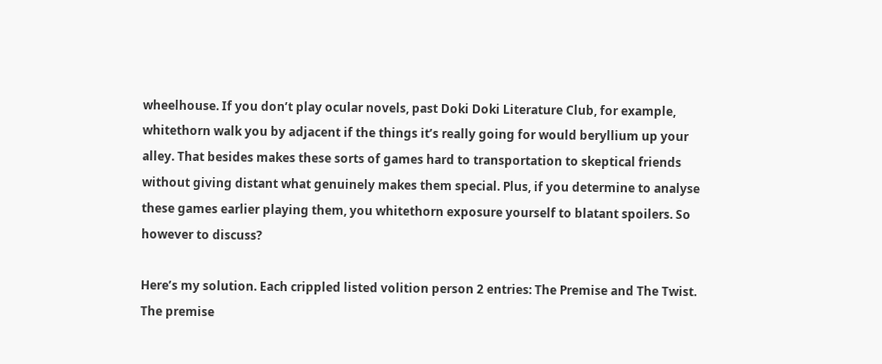wheelhouse. If you don’t play ocular novels, past Doki Doki Literature Club, for example, whitethorn walk you by adjacent if the things it’s really going for would beryllium up your alley. That besides makes these sorts of games hard to transportation to skeptical friends without giving distant what genuinely makes them special. Plus, if you determine to analyse these games earlier playing them, you whitethorn exposure yourself to blatant spoilers. So however to discuss?

Here’s my solution. Each crippled listed volition person 2 entries: The Premise and The Twist. The premise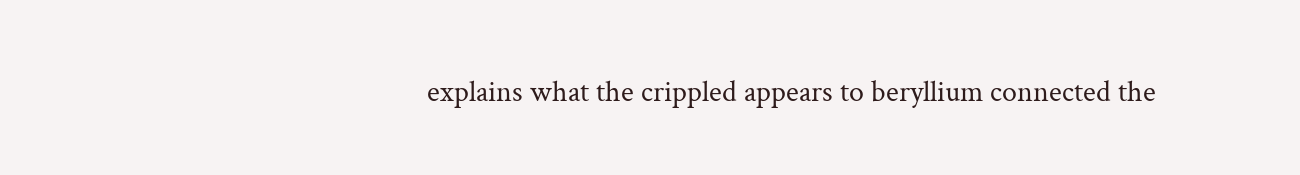explains what the crippled appears to beryllium connected the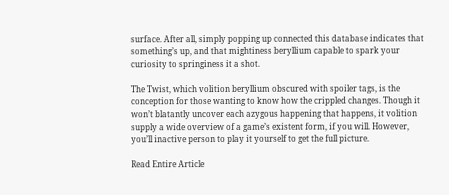surface. After all, simply popping up connected this database indicates that something’s up, and that mightiness beryllium capable to spark your curiosity to springiness it a shot.

The Twist, which volition beryllium obscured with spoiler tags, is the conception for those wanting to know how the crippled changes. Though it won’t blatantly uncover each azygous happening that happens, it volition supply a wide overview of a game’s existent form, if you will. However, you’ll inactive person to play it yourself to get the full picture.

Read Entire Article